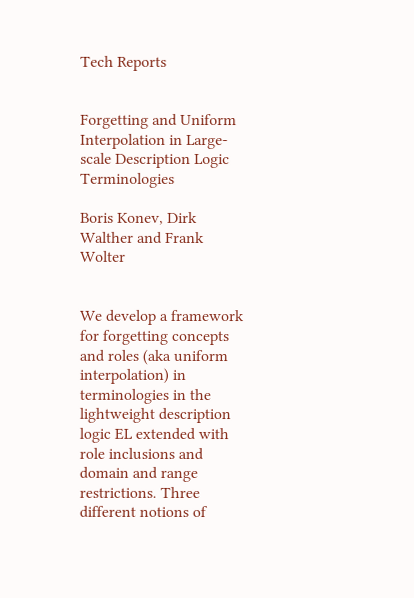Tech Reports


Forgetting and Uniform Interpolation in Large-scale Description Logic Terminologies

Boris Konev, Dirk Walther and Frank Wolter


We develop a framework for forgetting concepts and roles (aka uniform interpolation) in terminologies in the lightweight description logic EL extended with role inclusions and domain and range restrictions. Three different notions of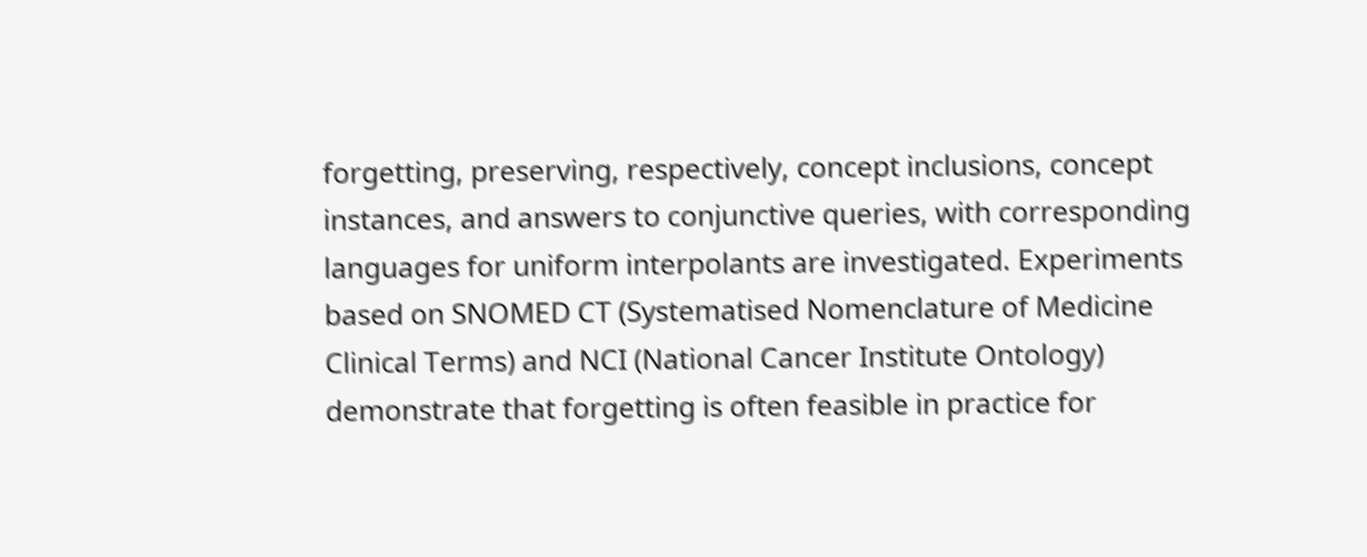forgetting, preserving, respectively, concept inclusions, concept instances, and answers to conjunctive queries, with corresponding languages for uniform interpolants are investigated. Experiments based on SNOMED CT (Systematised Nomenclature of Medicine Clinical Terms) and NCI (National Cancer Institute Ontology) demonstrate that forgetting is often feasible in practice for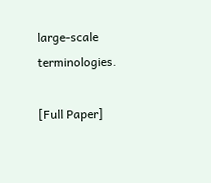large-scale terminologies.

[Full Paper]